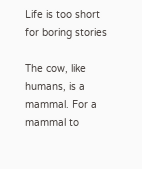Life is too short for boring stories

The cow, like humans, is a mammal. For a mammal to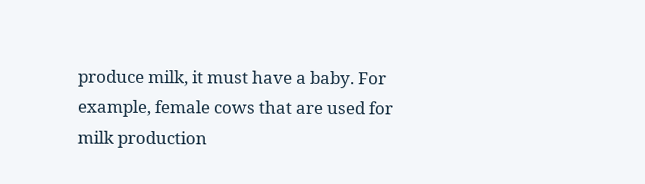produce milk, it must have a baby. For example, female cows that are used for milk production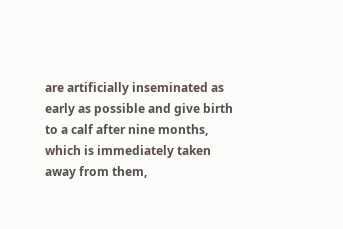are artificially inseminated as early as possible and give birth to a calf after nine months, which is immediately taken away from them,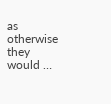as otherwise they would …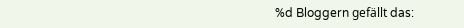%d Bloggern gefällt das: